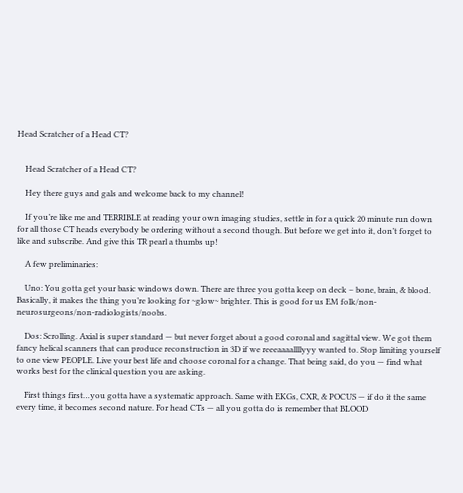Head Scratcher of a Head CT?


    Head Scratcher of a Head CT?

    Hey there guys and gals and welcome back to my channel!

    If you’re like me and TERRIBLE at reading your own imaging studies, settle in for a quick 20 minute run down for all those CT heads everybody be ordering without a second though. But before we get into it, don’t forget to like and subscribe. And give this TR pearl a thumbs up!

    A few preliminaries:

    Uno: You gotta get your basic windows down. There are three you gotta keep on deck – bone, brain, & blood. Basically, it makes the thing you’re looking for ~glow~ brighter. This is good for us EM folk/non-neurosurgeons/non-radiologists/noobs.

    Dos: Scrolling. Axial is super standard — but never forget about a good coronal and sagittal view. We got them fancy helical scanners that can produce reconstruction in 3D if we reeeaaaallllyyy wanted to. Stop limiting yourself to one view PEOPLE. Live your best life and choose coronal for a change. That being said, do you — find what works best for the clinical question you are asking.

    First things first…you gotta have a systematic approach. Same with EKGs, CXR, & POCUS — if do it the same every time, it becomes second nature. For head CTs — all you gotta do is remember that BLOOD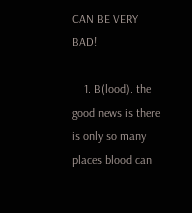CAN BE VERY BAD!

    1. B(lood). the good news is there is only so many places blood can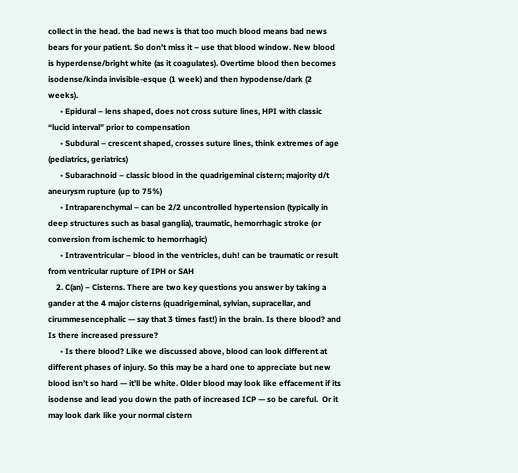collect in the head. the bad news is that too much blood means bad news bears for your patient. So don’t miss it – use that blood window. New blood is hyperdense/bright white (as it coagulates). Overtime blood then becomes isodense/kinda invisible-esque (1 week) and then hypodense/dark (2 weeks).
      • Epidural – lens shaped, does not cross suture lines, HPI with classic “lucid interval” prior to compensation
      • Subdural – crescent shaped, crosses suture lines, think extremes of age (pediatrics, geriatrics)
      • Subarachnoid – classic blood in the quadrigeminal cistern; majority d/t aneurysm rupture (up to 75%)
      • Intraparenchymal – can be 2/2 uncontrolled hypertension (typically in deep structures such as basal ganglia), traumatic, hemorrhagic stroke (or conversion from ischemic to hemorrhagic)
      • Intraventricular – blood in the ventricles, duh! can be traumatic or result from ventricular rupture of IPH or SAH
    2. C(an) – Cisterns. There are two key questions you answer by taking a gander at the 4 major cisterns (quadrigeminal, sylvian, supracellar, and cirummesencephalic — say that 3 times fast!) in the brain. Is there blood? and Is there increased pressure?
      • Is there blood? Like we discussed above, blood can look different at different phases of injury. So this may be a hard one to appreciate but new blood isn’t so hard — it’ll be white. Older blood may look like effacement if its isodense and lead you down the path of increased ICP — so be careful.  Or it may look dark like your normal cistern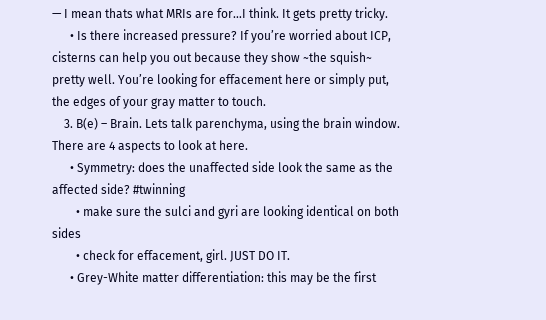— I mean thats what MRIs are for…I think. It gets pretty tricky.
      • Is there increased pressure? If you’re worried about ICP, cisterns can help you out because they show ~the squish~  pretty well. You’re looking for effacement here or simply put, the edges of your gray matter to touch.
    3. B(e) – Brain. Lets talk parenchyma, using the brain window. There are 4 aspects to look at here.
      • Symmetry: does the unaffected side look the same as the affected side? #twinning
        • make sure the sulci and gyri are looking identical on both sides
        • check for effacement, girl. JUST DO IT.
      • Grey-White matter differentiation: this may be the first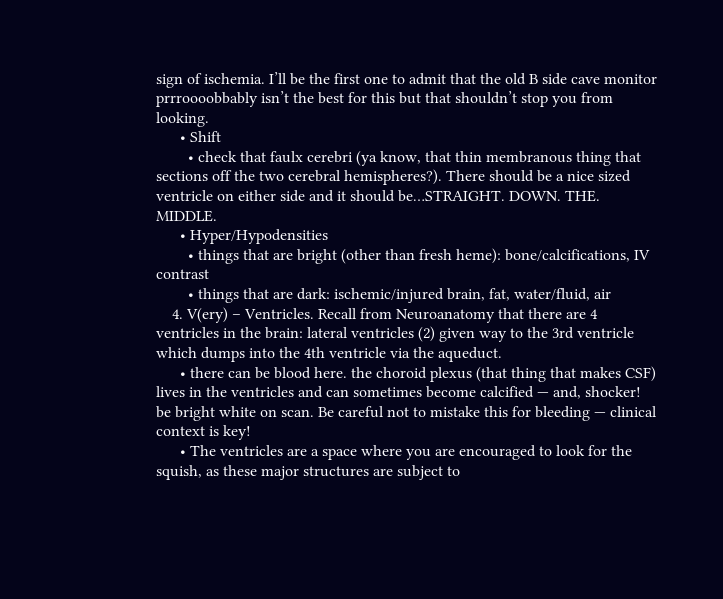sign of ischemia. I’ll be the first one to admit that the old B side cave monitor prrroooobbably isn’t the best for this but that shouldn’t stop you from looking.
      • Shift
        • check that faulx cerebri (ya know, that thin membranous thing that sections off the two cerebral hemispheres?). There should be a nice sized ventricle on either side and it should be…STRAIGHT. DOWN. THE. MIDDLE.
      • Hyper/Hypodensities
        • things that are bright (other than fresh heme): bone/calcifications, IV contrast
        • things that are dark: ischemic/injured brain, fat, water/fluid, air
    4. V(ery) – Ventricles. Recall from Neuroanatomy that there are 4 ventricles in the brain: lateral ventricles (2) given way to the 3rd ventricle which dumps into the 4th ventricle via the aqueduct.
      • there can be blood here. the choroid plexus (that thing that makes CSF) lives in the ventricles and can sometimes become calcified — and, shocker! be bright white on scan. Be careful not to mistake this for bleeding — clinical context is key!
      • The ventricles are a space where you are encouraged to look for the squish, as these major structures are subject to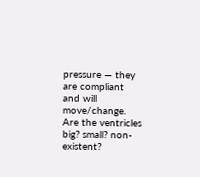pressure — they are compliant and will move/change. Are the ventricles big? small? non-existent?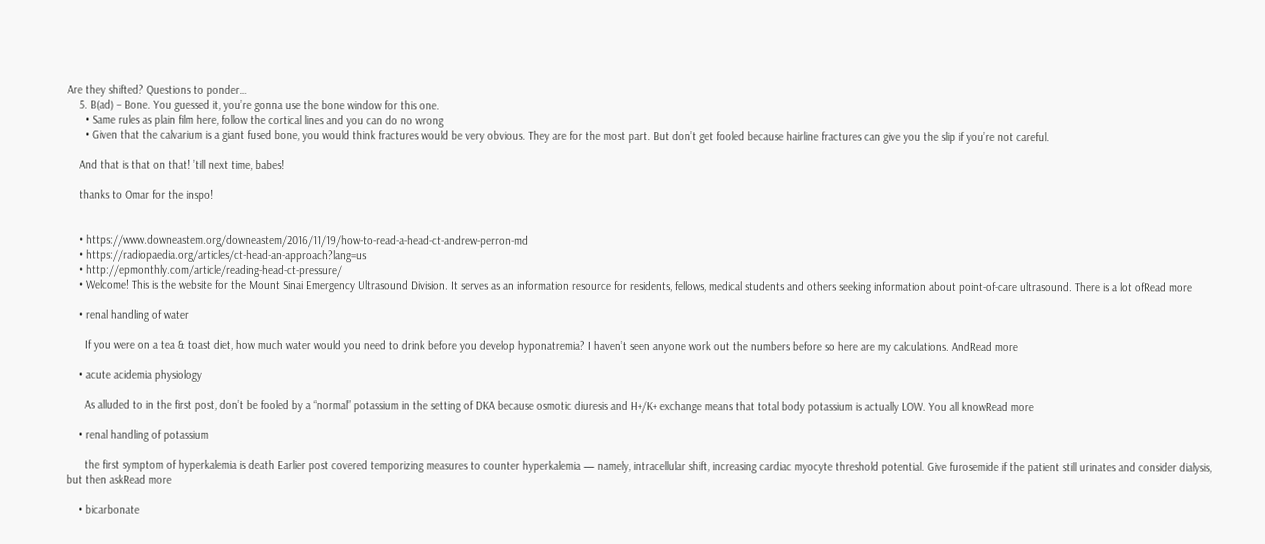Are they shifted? Questions to ponder…
    5. B(ad) – Bone. You guessed it, you’re gonna use the bone window for this one.
      • Same rules as plain film here, follow the cortical lines and you can do no wrong
      • Given that the calvarium is a giant fused bone, you would think fractures would be very obvious. They are for the most part. But don’t get fooled because hairline fractures can give you the slip if you’re not careful.

    And that is that on that! ’till next time, babes!

    thanks to Omar for the inspo!


    • https://www.downeastem.org/downeastem/2016/11/19/how-to-read-a-head-ct-andrew-perron-md
    • https://radiopaedia.org/articles/ct-head-an-approach?lang=us
    • http://epmonthly.com/article/reading-head-ct-pressure/
    • Welcome! This is the website for the Mount Sinai Emergency Ultrasound Division. It serves as an information resource for residents, fellows, medical students and others seeking information about point-of-care ultrasound. There is a lot ofRead more

    • renal handling of water

      If you were on a tea & toast diet, how much water would you need to drink before you develop hyponatremia? I haven’t seen anyone work out the numbers before so here are my calculations. AndRead more

    • acute acidemia physiology

      As alluded to in the first post, don’t be fooled by a “normal” potassium in the setting of DKA because osmotic diuresis and H+/K+ exchange means that total body potassium is actually LOW. You all knowRead more

    • renal handling of potassium

      the first symptom of hyperkalemia is death Earlier post covered temporizing measures to counter hyperkalemia — namely, intracellular shift, increasing cardiac myocyte threshold potential. Give furosemide if the patient still urinates and consider dialysis, but then askRead more

    • bicarbonate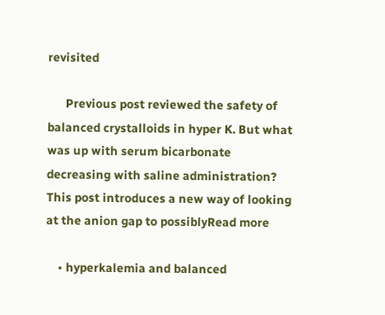revisited

      Previous post reviewed the safety of balanced crystalloids in hyper K. But what was up with serum bicarbonate decreasing with saline administration? This post introduces a new way of looking at the anion gap to possiblyRead more

    • hyperkalemia and balanced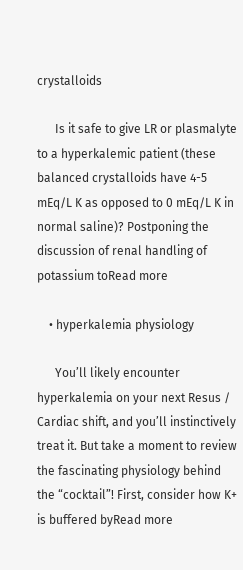crystalloids

      Is it safe to give LR or plasmalyte to a hyperkalemic patient (these balanced crystalloids have 4-5 mEq/L K as opposed to 0 mEq/L K in normal saline)? Postponing the discussion of renal handling of potassium toRead more

    • hyperkalemia physiology

      You’ll likely encounter hyperkalemia on your next Resus / Cardiac shift, and you’ll instinctively treat it. But take a moment to review the fascinating physiology behind the “cocktail”! First, consider how K+ is buffered byRead more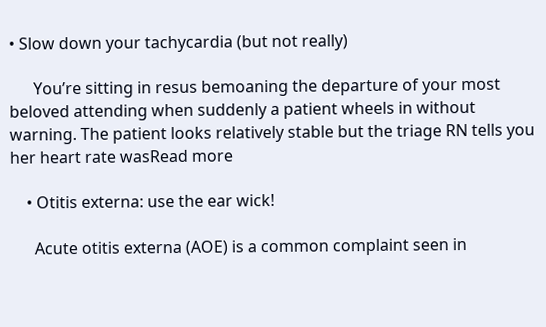• Slow down your tachycardia (but not really)

      You’re sitting in resus bemoaning the departure of your most beloved attending when suddenly a patient wheels in without warning. The patient looks relatively stable but the triage RN tells you her heart rate wasRead more

    • Otitis externa: use the ear wick!

      Acute otitis externa (AOE) is a common complaint seen in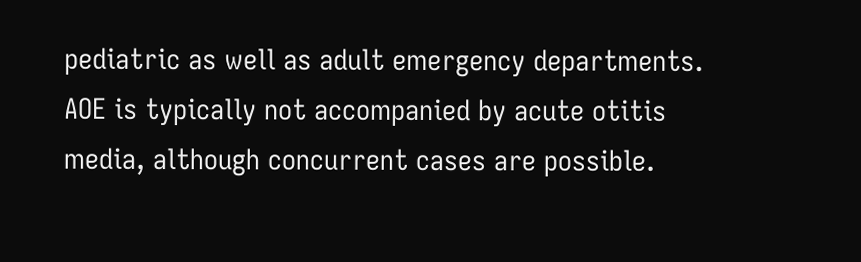pediatric as well as adult emergency departments. AOE is typically not accompanied by acute otitis media, although concurrent cases are possible.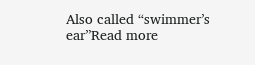Also called “swimmer’s ear”Read more